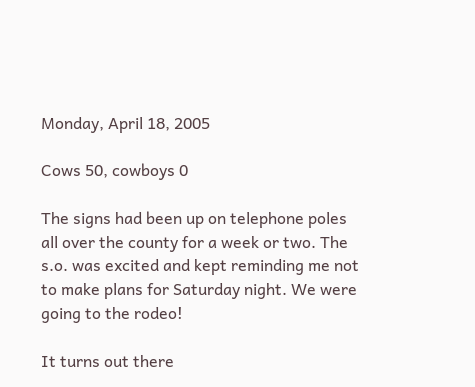Monday, April 18, 2005

Cows 50, cowboys 0

The signs had been up on telephone poles all over the county for a week or two. The s.o. was excited and kept reminding me not to make plans for Saturday night. We were going to the rodeo!

It turns out there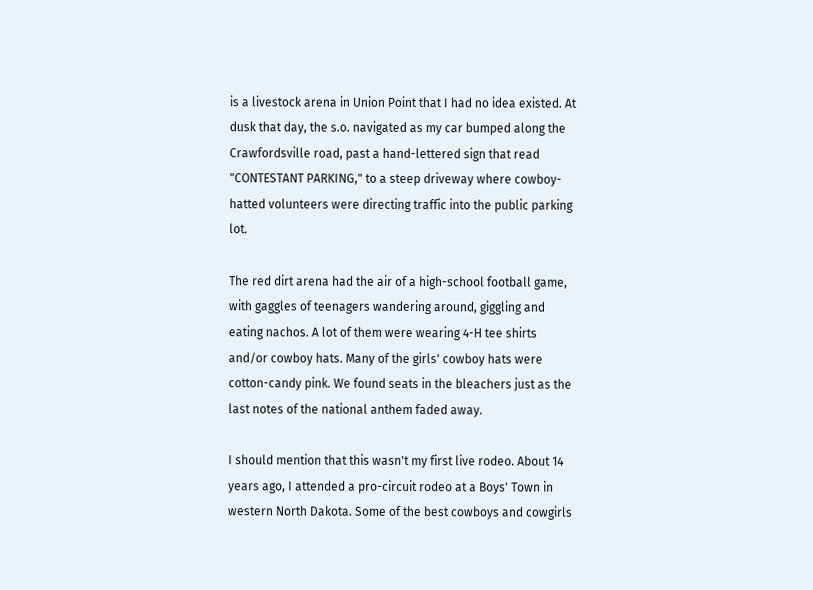is a livestock arena in Union Point that I had no idea existed. At dusk that day, the s.o. navigated as my car bumped along the Crawfordsville road, past a hand-lettered sign that read "CONTESTANT PARKING," to a steep driveway where cowboy-hatted volunteers were directing traffic into the public parking lot.

The red dirt arena had the air of a high-school football game, with gaggles of teenagers wandering around, giggling and eating nachos. A lot of them were wearing 4-H tee shirts and/or cowboy hats. Many of the girls' cowboy hats were cotton-candy pink. We found seats in the bleachers just as the last notes of the national anthem faded away.

I should mention that this wasn't my first live rodeo. About 14 years ago, I attended a pro-circuit rodeo at a Boys' Town in western North Dakota. Some of the best cowboys and cowgirls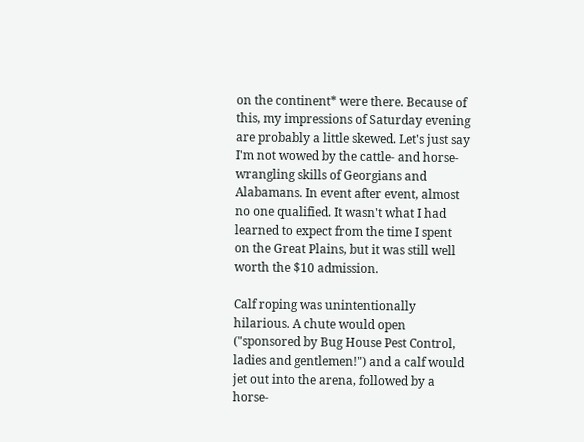on the continent* were there. Because of this, my impressions of Saturday evening are probably a little skewed. Let's just say I'm not wowed by the cattle- and horse-wrangling skills of Georgians and Alabamans. In event after event, almost no one qualified. It wasn't what I had learned to expect from the time I spent on the Great Plains, but it was still well worth the $10 admission.

Calf roping was unintentionally hilarious. A chute would open ("sponsored by Bug House Pest Control, ladies and gentlemen!") and a calf would jet out into the arena, followed by a horse-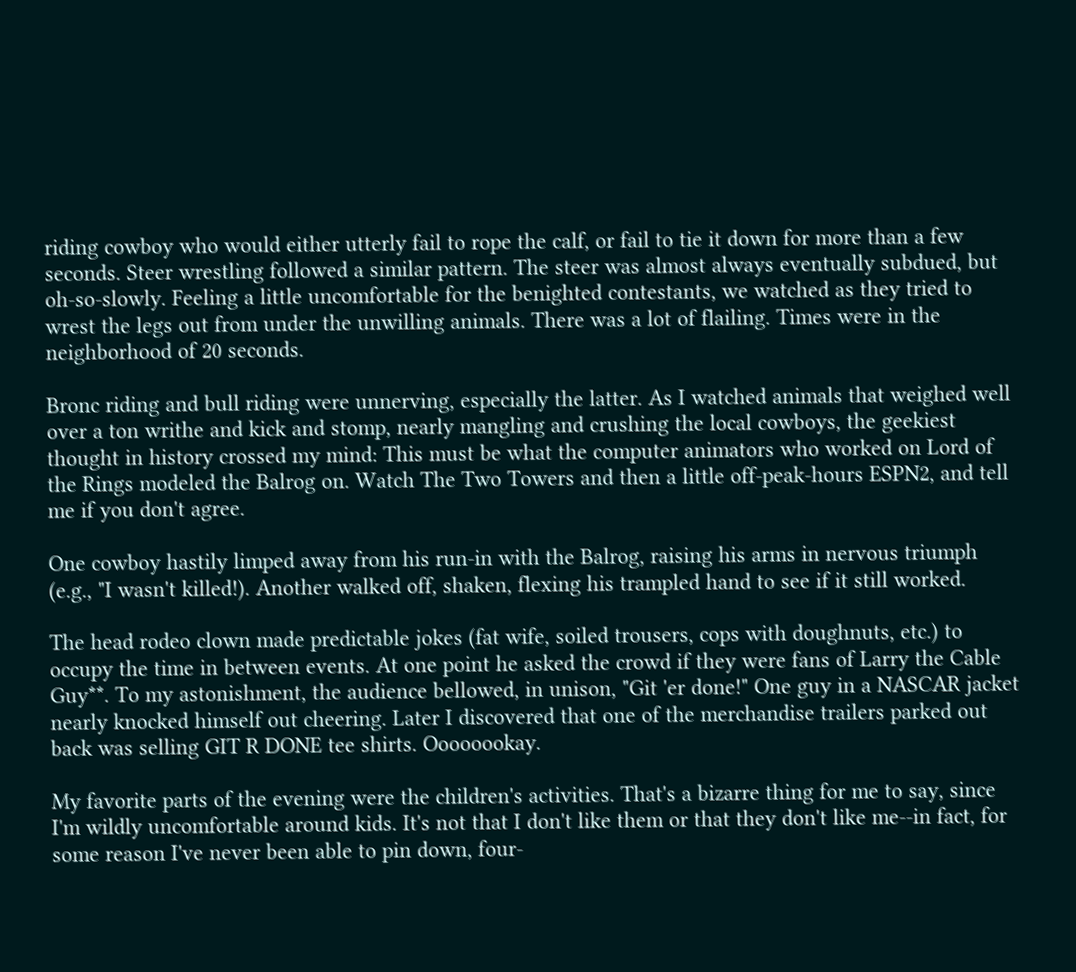riding cowboy who would either utterly fail to rope the calf, or fail to tie it down for more than a few seconds. Steer wrestling followed a similar pattern. The steer was almost always eventually subdued, but oh-so-slowly. Feeling a little uncomfortable for the benighted contestants, we watched as they tried to wrest the legs out from under the unwilling animals. There was a lot of flailing. Times were in the neighborhood of 20 seconds.

Bronc riding and bull riding were unnerving, especially the latter. As I watched animals that weighed well over a ton writhe and kick and stomp, nearly mangling and crushing the local cowboys, the geekiest thought in history crossed my mind: This must be what the computer animators who worked on Lord of the Rings modeled the Balrog on. Watch The Two Towers and then a little off-peak-hours ESPN2, and tell me if you don't agree.

One cowboy hastily limped away from his run-in with the Balrog, raising his arms in nervous triumph (e.g., "I wasn't killed!). Another walked off, shaken, flexing his trampled hand to see if it still worked.

The head rodeo clown made predictable jokes (fat wife, soiled trousers, cops with doughnuts, etc.) to occupy the time in between events. At one point he asked the crowd if they were fans of Larry the Cable Guy**. To my astonishment, the audience bellowed, in unison, "Git 'er done!" One guy in a NASCAR jacket nearly knocked himself out cheering. Later I discovered that one of the merchandise trailers parked out back was selling GIT R DONE tee shirts. Oooooookay.

My favorite parts of the evening were the children's activities. That's a bizarre thing for me to say, since I'm wildly uncomfortable around kids. It's not that I don't like them or that they don't like me--in fact, for some reason I've never been able to pin down, four-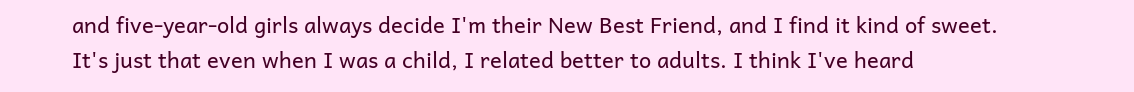and five-year-old girls always decide I'm their New Best Friend, and I find it kind of sweet. It's just that even when I was a child, I related better to adults. I think I've heard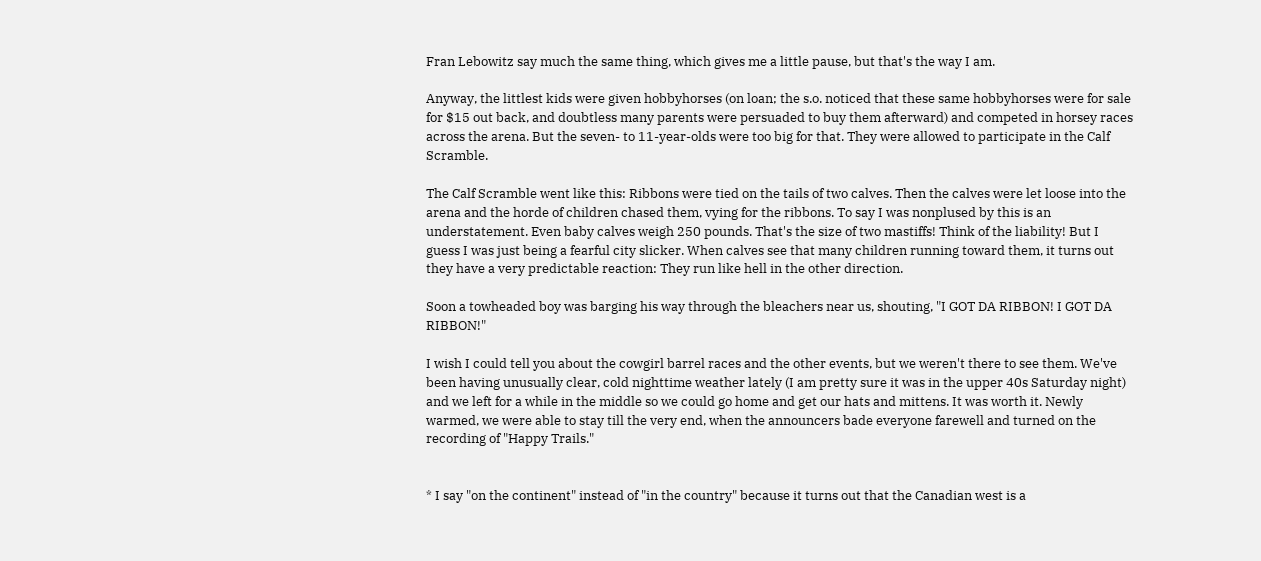Fran Lebowitz say much the same thing, which gives me a little pause, but that's the way I am.

Anyway, the littlest kids were given hobbyhorses (on loan; the s.o. noticed that these same hobbyhorses were for sale for $15 out back, and doubtless many parents were persuaded to buy them afterward) and competed in horsey races across the arena. But the seven- to 11-year-olds were too big for that. They were allowed to participate in the Calf Scramble.

The Calf Scramble went like this: Ribbons were tied on the tails of two calves. Then the calves were let loose into the arena and the horde of children chased them, vying for the ribbons. To say I was nonplused by this is an understatement. Even baby calves weigh 250 pounds. That's the size of two mastiffs! Think of the liability! But I guess I was just being a fearful city slicker. When calves see that many children running toward them, it turns out they have a very predictable reaction: They run like hell in the other direction.

Soon a towheaded boy was barging his way through the bleachers near us, shouting, "I GOT DA RIBBON! I GOT DA RIBBON!"

I wish I could tell you about the cowgirl barrel races and the other events, but we weren't there to see them. We've been having unusually clear, cold nighttime weather lately (I am pretty sure it was in the upper 40s Saturday night) and we left for a while in the middle so we could go home and get our hats and mittens. It was worth it. Newly warmed, we were able to stay till the very end, when the announcers bade everyone farewell and turned on the recording of "Happy Trails."


* I say "on the continent" instead of "in the country" because it turns out that the Canadian west is a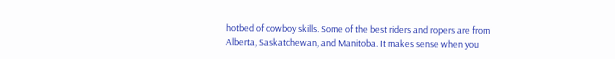hotbed of cowboy skills. Some of the best riders and ropers are from Alberta, Saskatchewan, and Manitoba. It makes sense when you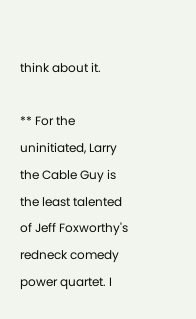think about it.

** For the uninitiated, Larry the Cable Guy is the least talented of Jeff Foxworthy's redneck comedy power quartet. I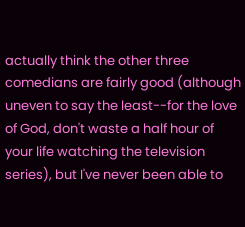actually think the other three comedians are fairly good (although uneven to say the least--for the love of God, don't waste a half hour of your life watching the television series), but I've never been able to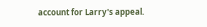account for Larry's appeal.